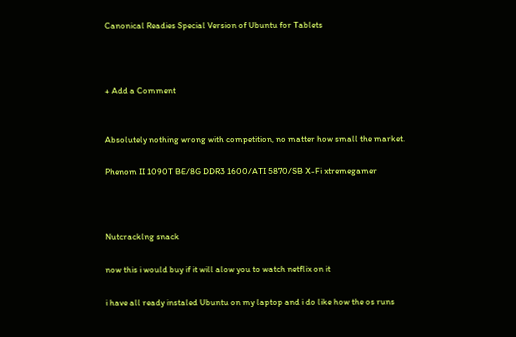Canonical Readies Special Version of Ubuntu for Tablets



+ Add a Comment


Absolutely nothing wrong with competition, no matter how small the market.

Phenom II 1090T BE/8G DDR3 1600/ATI 5870/SB X-Fi xtremegamer



Nutcracklng snack

now this i would buy if it will alow you to watch netflix on it

i have all ready instaled Ubuntu on my laptop and i do like how the os runs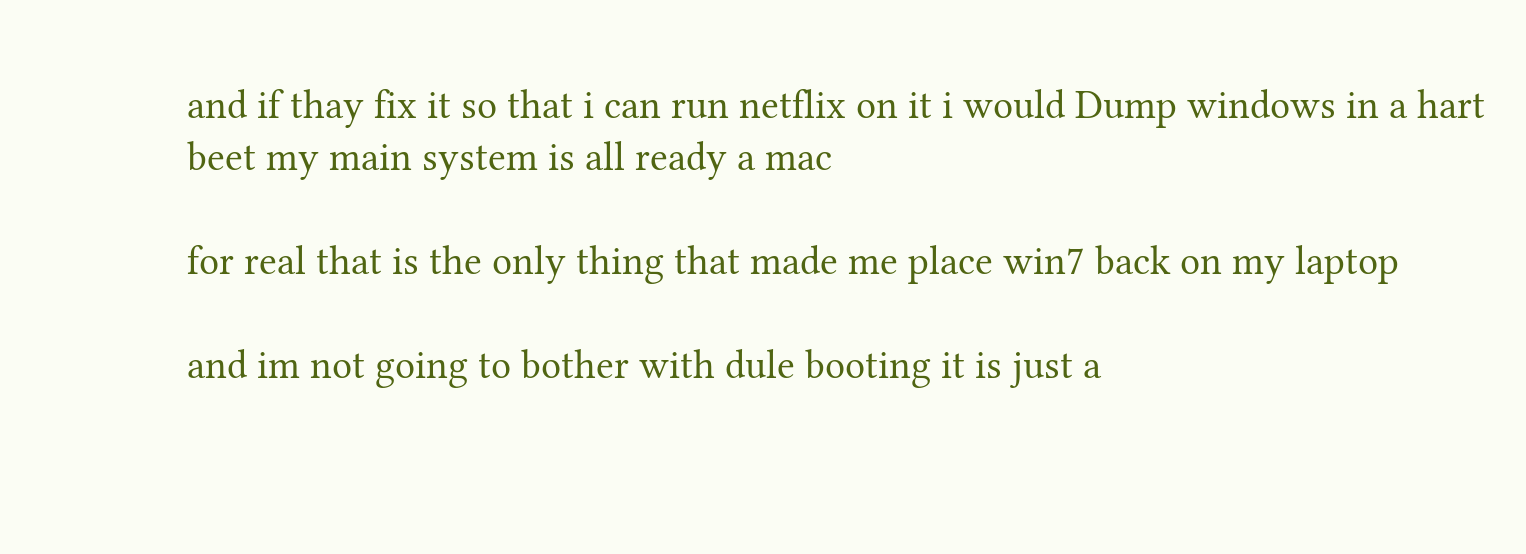and if thay fix it so that i can run netflix on it i would Dump windows in a hart beet my main system is all ready a mac

for real that is the only thing that made me place win7 back on my laptop

and im not going to bother with dule booting it is just a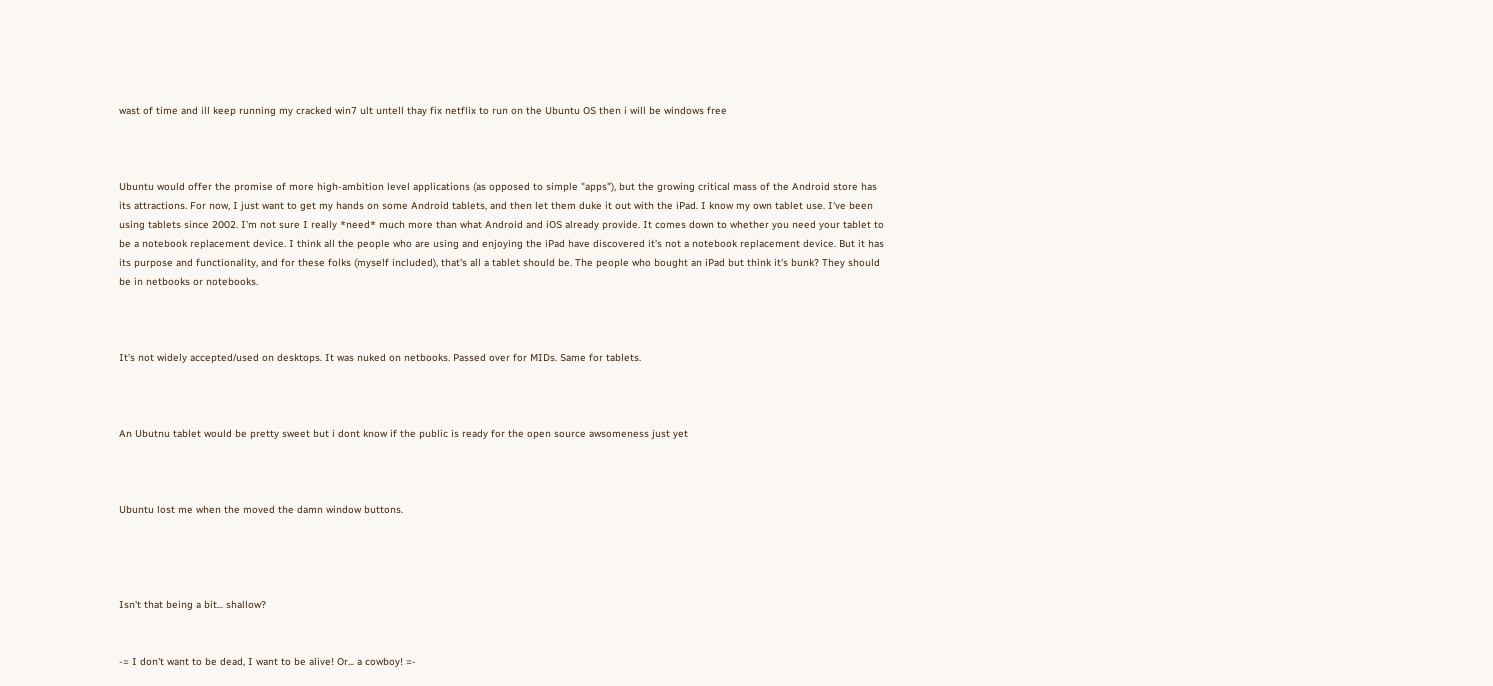wast of time and ill keep running my cracked win7 ult untell thay fix netflix to run on the Ubuntu OS then i will be windows free



Ubuntu would offer the promise of more high-ambition level applications (as opposed to simple "apps"), but the growing critical mass of the Android store has its attractions. For now, I just want to get my hands on some Android tablets, and then let them duke it out with the iPad. I know my own tablet use. I've been using tablets since 2002. I'm not sure I really *need* much more than what Android and iOS already provide. It comes down to whether you need your tablet to be a notebook replacement device. I think all the people who are using and enjoying the iPad have discovered it's not a notebook replacement device. But it has its purpose and functionality, and for these folks (myself included), that's all a tablet should be. The people who bought an iPad but think it's bunk? They should be in netbooks or notebooks.



It's not widely accepted/used on desktops. It was nuked on netbooks. Passed over for MIDs. Same for tablets.



An Ubutnu tablet would be pretty sweet but i dont know if the public is ready for the open source awsomeness just yet



Ubuntu lost me when the moved the damn window buttons.




Isn't that being a bit... shallow?


-= I don't want to be dead, I want to be alive! Or... a cowboy! =-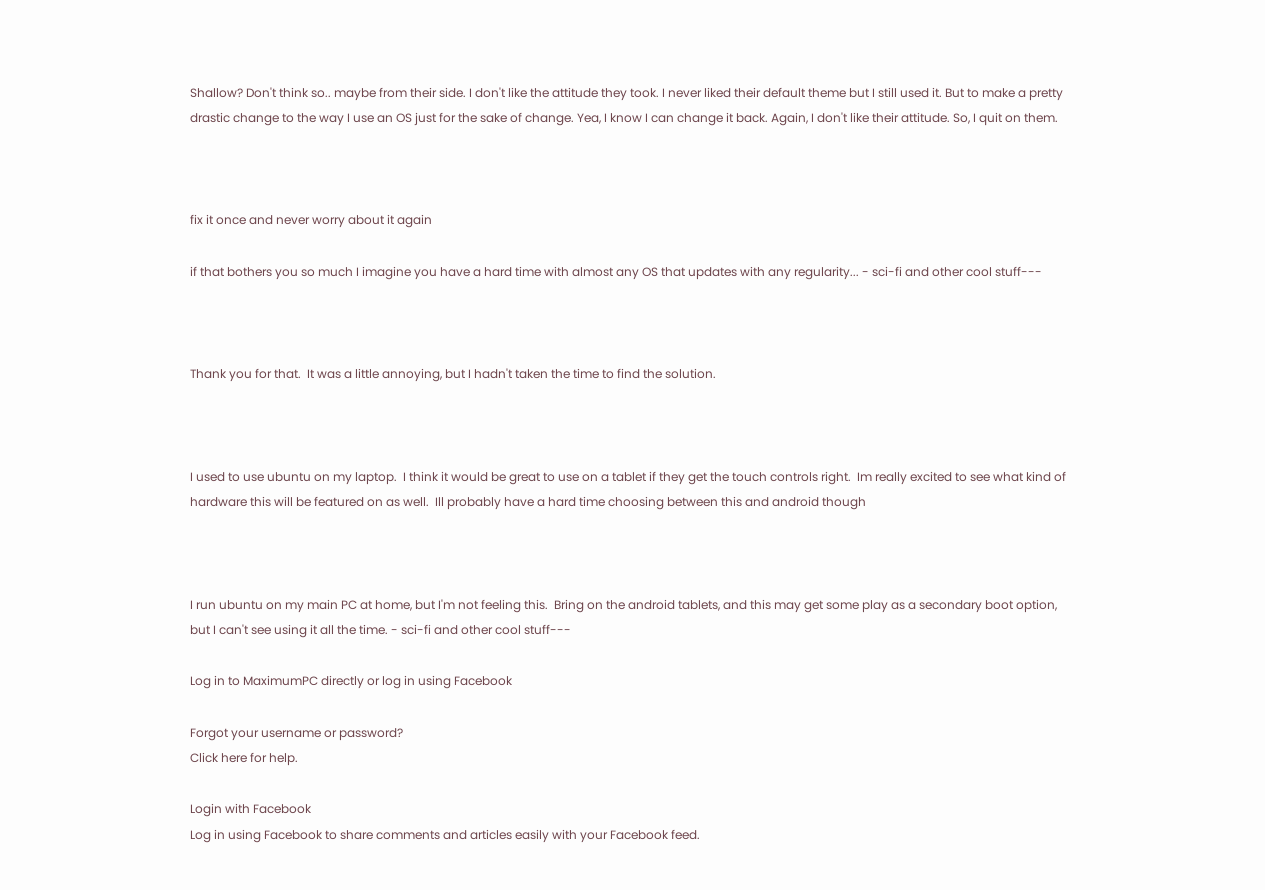Shallow? Don't think so.. maybe from their side. I don't like the attitude they took. I never liked their default theme but I still used it. But to make a pretty drastic change to the way I use an OS just for the sake of change. Yea, I know I can change it back. Again, I don't like their attitude. So, I quit on them.



fix it once and never worry about it again

if that bothers you so much I imagine you have a hard time with almost any OS that updates with any regularity... - sci-fi and other cool stuff---



Thank you for that.  It was a little annoying, but I hadn't taken the time to find the solution.



I used to use ubuntu on my laptop.  I think it would be great to use on a tablet if they get the touch controls right.  Im really excited to see what kind of hardware this will be featured on as well.  Ill probably have a hard time choosing between this and android though



I run ubuntu on my main PC at home, but I'm not feeling this.  Bring on the android tablets, and this may get some play as a secondary boot option, but I can't see using it all the time. - sci-fi and other cool stuff---

Log in to MaximumPC directly or log in using Facebook

Forgot your username or password?
Click here for help.

Login with Facebook
Log in using Facebook to share comments and articles easily with your Facebook feed.